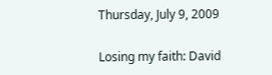Thursday, July 9, 2009

Losing my faith: David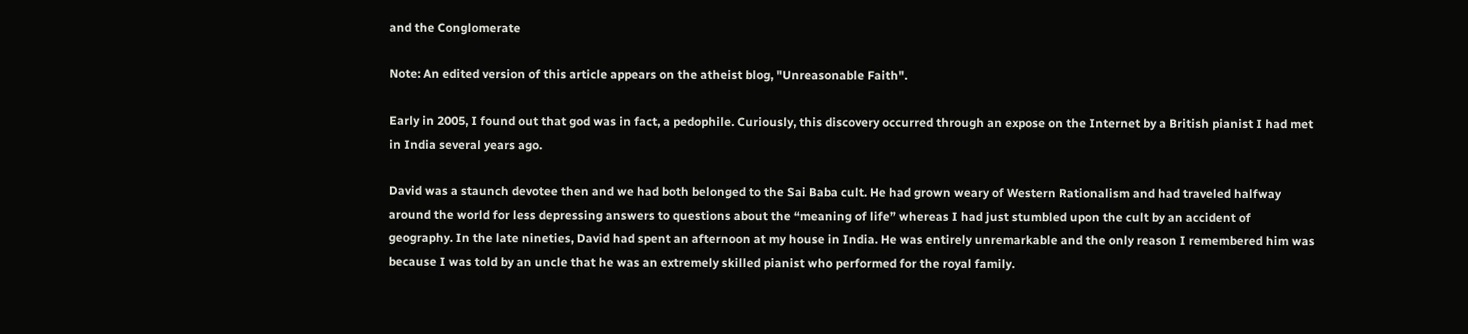and the Conglomerate

Note: An edited version of this article appears on the atheist blog, "Unreasonable Faith".

Early in 2005, I found out that god was in fact, a pedophile. Curiously, this discovery occurred through an expose on the Internet by a British pianist I had met in India several years ago.

David was a staunch devotee then and we had both belonged to the Sai Baba cult. He had grown weary of Western Rationalism and had traveled halfway around the world for less depressing answers to questions about the “meaning of life” whereas I had just stumbled upon the cult by an accident of geography. In the late nineties, David had spent an afternoon at my house in India. He was entirely unremarkable and the only reason I remembered him was because I was told by an uncle that he was an extremely skilled pianist who performed for the royal family.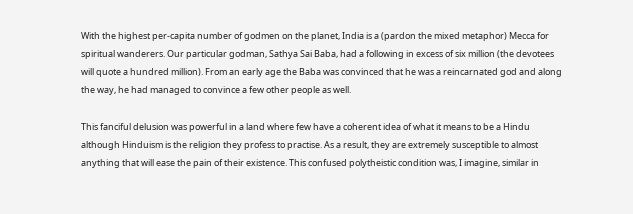With the highest per-capita number of godmen on the planet, India is a (pardon the mixed metaphor) Mecca for spiritual wanderers. Our particular godman, Sathya Sai Baba, had a following in excess of six million (the devotees will quote a hundred million). From an early age the Baba was convinced that he was a reincarnated god and along the way, he had managed to convince a few other people as well.

This fanciful delusion was powerful in a land where few have a coherent idea of what it means to be a Hindu although Hinduism is the religion they profess to practise. As a result, they are extremely susceptible to almost anything that will ease the pain of their existence. This confused polytheistic condition was, I imagine, similar in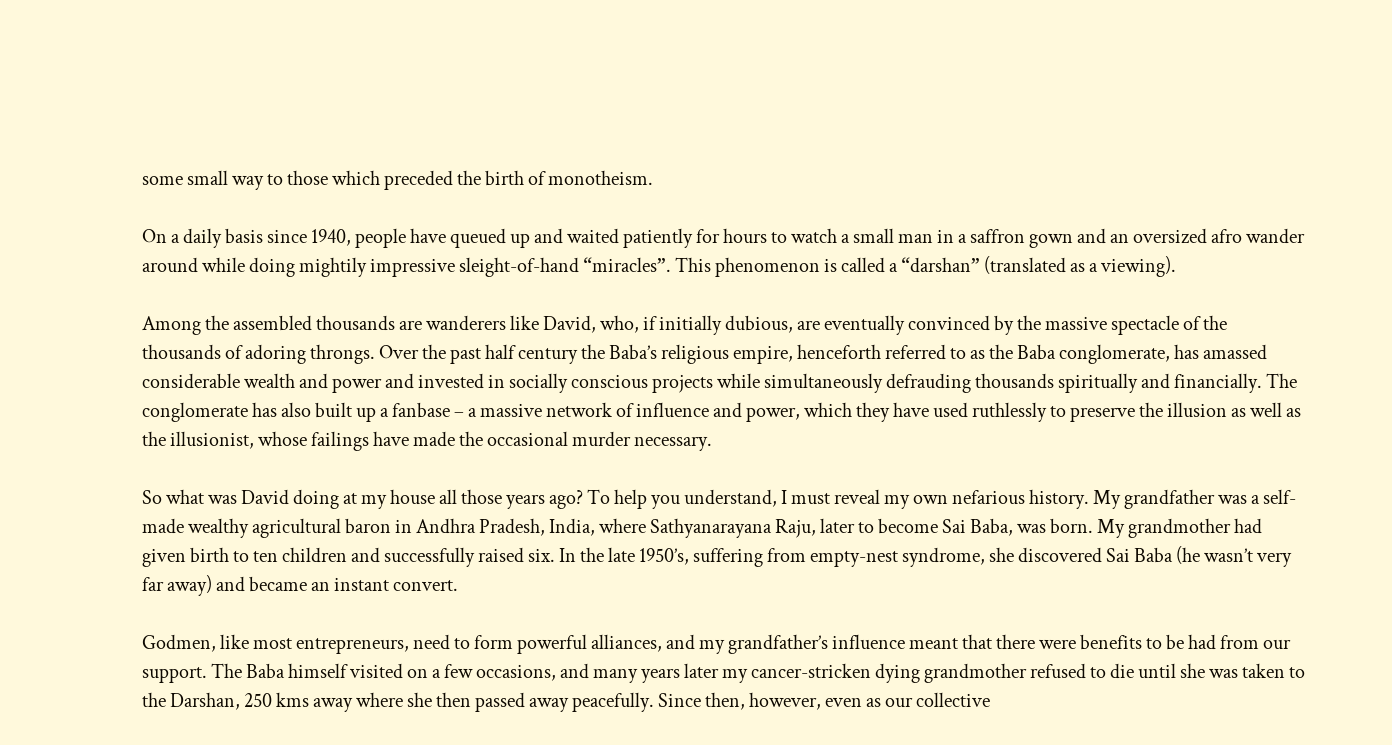some small way to those which preceded the birth of monotheism.

On a daily basis since 1940, people have queued up and waited patiently for hours to watch a small man in a saffron gown and an oversized afro wander around while doing mightily impressive sleight-of-hand “miracles”. This phenomenon is called a “darshan” (translated as a viewing).

Among the assembled thousands are wanderers like David, who, if initially dubious, are eventually convinced by the massive spectacle of the thousands of adoring throngs. Over the past half century the Baba’s religious empire, henceforth referred to as the Baba conglomerate, has amassed considerable wealth and power and invested in socially conscious projects while simultaneously defrauding thousands spiritually and financially. The conglomerate has also built up a fanbase – a massive network of influence and power, which they have used ruthlessly to preserve the illusion as well as the illusionist, whose failings have made the occasional murder necessary.

So what was David doing at my house all those years ago? To help you understand, I must reveal my own nefarious history. My grandfather was a self-made wealthy agricultural baron in Andhra Pradesh, India, where Sathyanarayana Raju, later to become Sai Baba, was born. My grandmother had given birth to ten children and successfully raised six. In the late 1950’s, suffering from empty-nest syndrome, she discovered Sai Baba (he wasn’t very far away) and became an instant convert.

Godmen, like most entrepreneurs, need to form powerful alliances, and my grandfather’s influence meant that there were benefits to be had from our support. The Baba himself visited on a few occasions, and many years later my cancer-stricken dying grandmother refused to die until she was taken to the Darshan, 250 kms away where she then passed away peacefully. Since then, however, even as our collective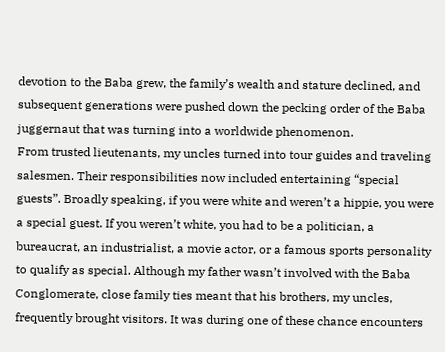devotion to the Baba grew, the family’s wealth and stature declined, and subsequent generations were pushed down the pecking order of the Baba juggernaut that was turning into a worldwide phenomenon.
From trusted lieutenants, my uncles turned into tour guides and traveling salesmen. Their responsibilities now included entertaining “special guests”. Broadly speaking, if you were white and weren’t a hippie, you were a special guest. If you weren’t white, you had to be a politician, a bureaucrat, an industrialist, a movie actor, or a famous sports personality to qualify as special. Although my father wasn’t involved with the Baba Conglomerate, close family ties meant that his brothers, my uncles, frequently brought visitors. It was during one of these chance encounters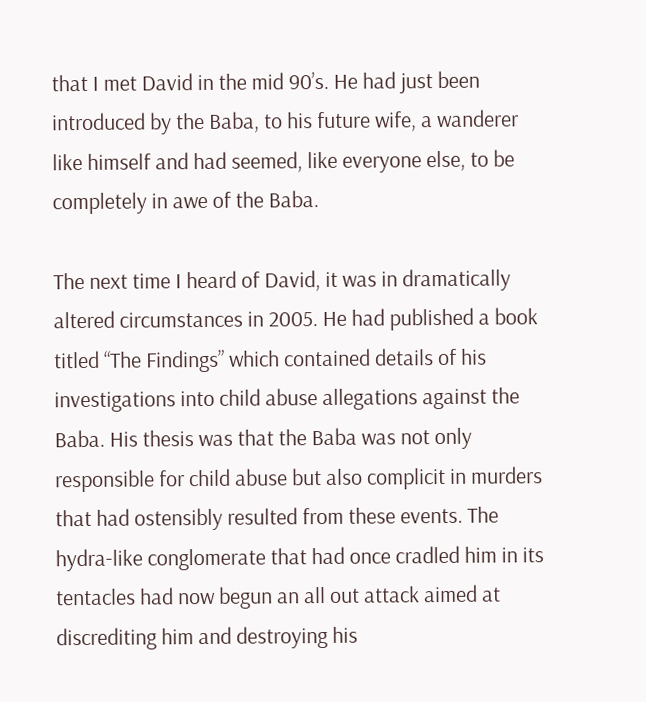that I met David in the mid 90’s. He had just been introduced by the Baba, to his future wife, a wanderer like himself and had seemed, like everyone else, to be completely in awe of the Baba.

The next time I heard of David, it was in dramatically altered circumstances in 2005. He had published a book titled “The Findings” which contained details of his investigations into child abuse allegations against the Baba. His thesis was that the Baba was not only responsible for child abuse but also complicit in murders that had ostensibly resulted from these events. The hydra-like conglomerate that had once cradled him in its tentacles had now begun an all out attack aimed at discrediting him and destroying his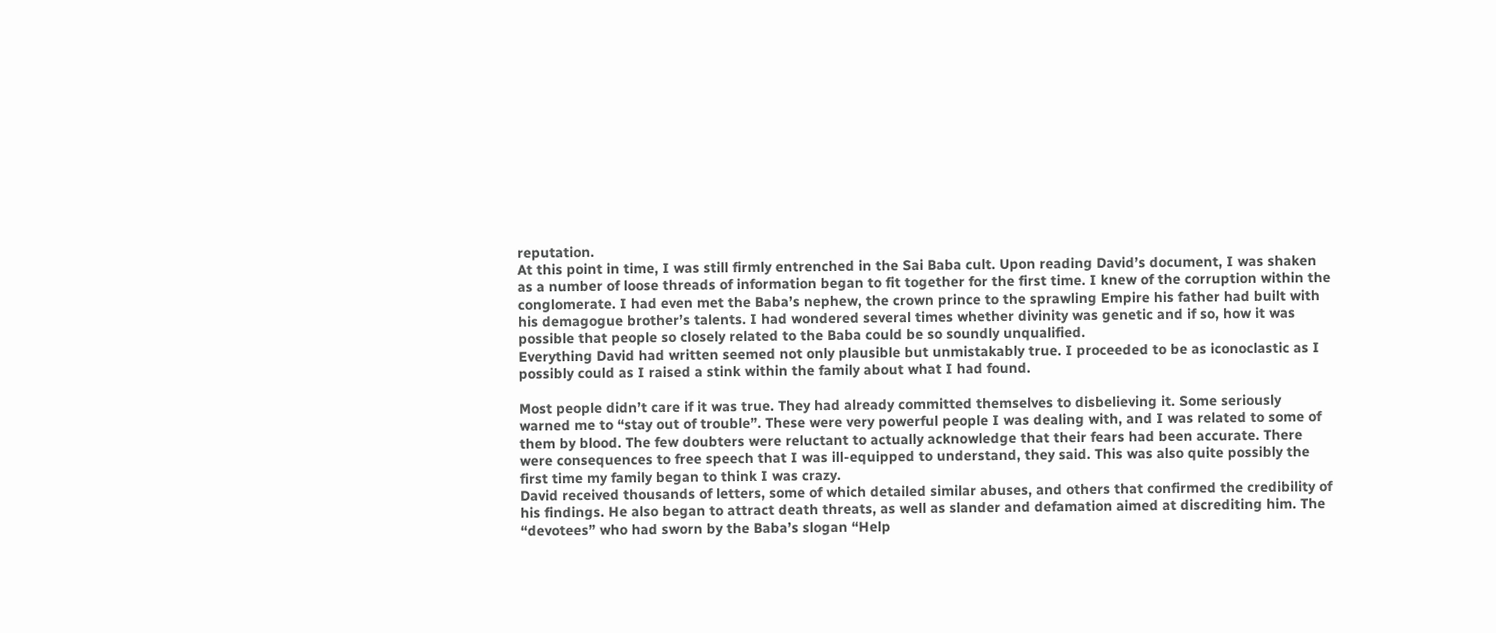reputation.
At this point in time, I was still firmly entrenched in the Sai Baba cult. Upon reading David’s document, I was shaken as a number of loose threads of information began to fit together for the first time. I knew of the corruption within the conglomerate. I had even met the Baba’s nephew, the crown prince to the sprawling Empire his father had built with his demagogue brother’s talents. I had wondered several times whether divinity was genetic and if so, how it was possible that people so closely related to the Baba could be so soundly unqualified.
Everything David had written seemed not only plausible but unmistakably true. I proceeded to be as iconoclastic as I possibly could as I raised a stink within the family about what I had found.

Most people didn’t care if it was true. They had already committed themselves to disbelieving it. Some seriously warned me to “stay out of trouble”. These were very powerful people I was dealing with, and I was related to some of them by blood. The few doubters were reluctant to actually acknowledge that their fears had been accurate. There were consequences to free speech that I was ill-equipped to understand, they said. This was also quite possibly the first time my family began to think I was crazy.
David received thousands of letters, some of which detailed similar abuses, and others that confirmed the credibility of his findings. He also began to attract death threats, as well as slander and defamation aimed at discrediting him. The “devotees” who had sworn by the Baba’s slogan “Help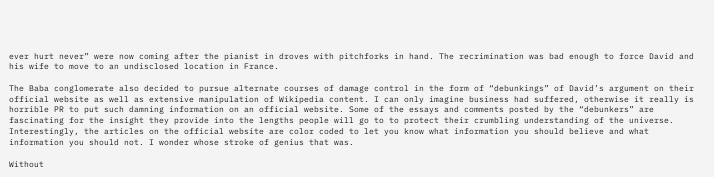ever hurt never” were now coming after the pianist in droves with pitchforks in hand. The recrimination was bad enough to force David and his wife to move to an undisclosed location in France.

The Baba conglomerate also decided to pursue alternate courses of damage control in the form of “debunkings” of David’s argument on their official website as well as extensive manipulation of Wikipedia content. I can only imagine business had suffered, otherwise it really is horrible PR to put such damning information on an official website. Some of the essays and comments posted by the “debunkers” are fascinating for the insight they provide into the lengths people will go to to protect their crumbling understanding of the universe. Interestingly, the articles on the official website are color coded to let you know what information you should believe and what information you should not. I wonder whose stroke of genius that was.

Without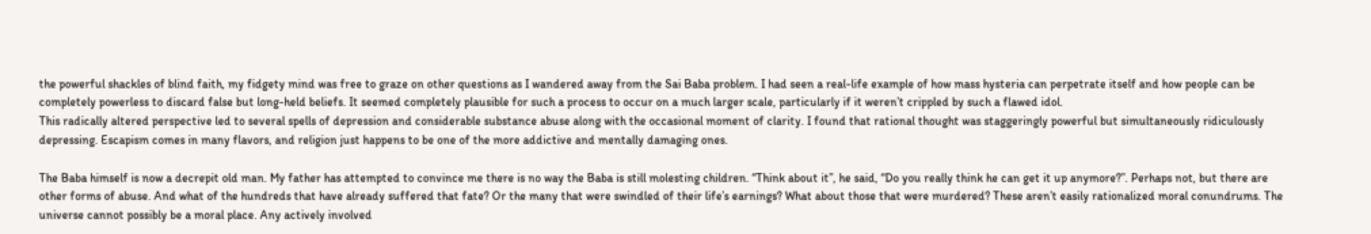the powerful shackles of blind faith, my fidgety mind was free to graze on other questions as I wandered away from the Sai Baba problem. I had seen a real-life example of how mass hysteria can perpetrate itself and how people can be completely powerless to discard false but long-held beliefs. It seemed completely plausible for such a process to occur on a much larger scale, particularly if it weren’t crippled by such a flawed idol.
This radically altered perspective led to several spells of depression and considerable substance abuse along with the occasional moment of clarity. I found that rational thought was staggeringly powerful but simultaneously ridiculously depressing. Escapism comes in many flavors, and religion just happens to be one of the more addictive and mentally damaging ones.

The Baba himself is now a decrepit old man. My father has attempted to convince me there is no way the Baba is still molesting children. “Think about it”, he said, “Do you really think he can get it up anymore?”. Perhaps not, but there are other forms of abuse. And what of the hundreds that have already suffered that fate? Or the many that were swindled of their life’s earnings? What about those that were murdered? These aren’t easily rationalized moral conundrums. The universe cannot possibly be a moral place. Any actively involved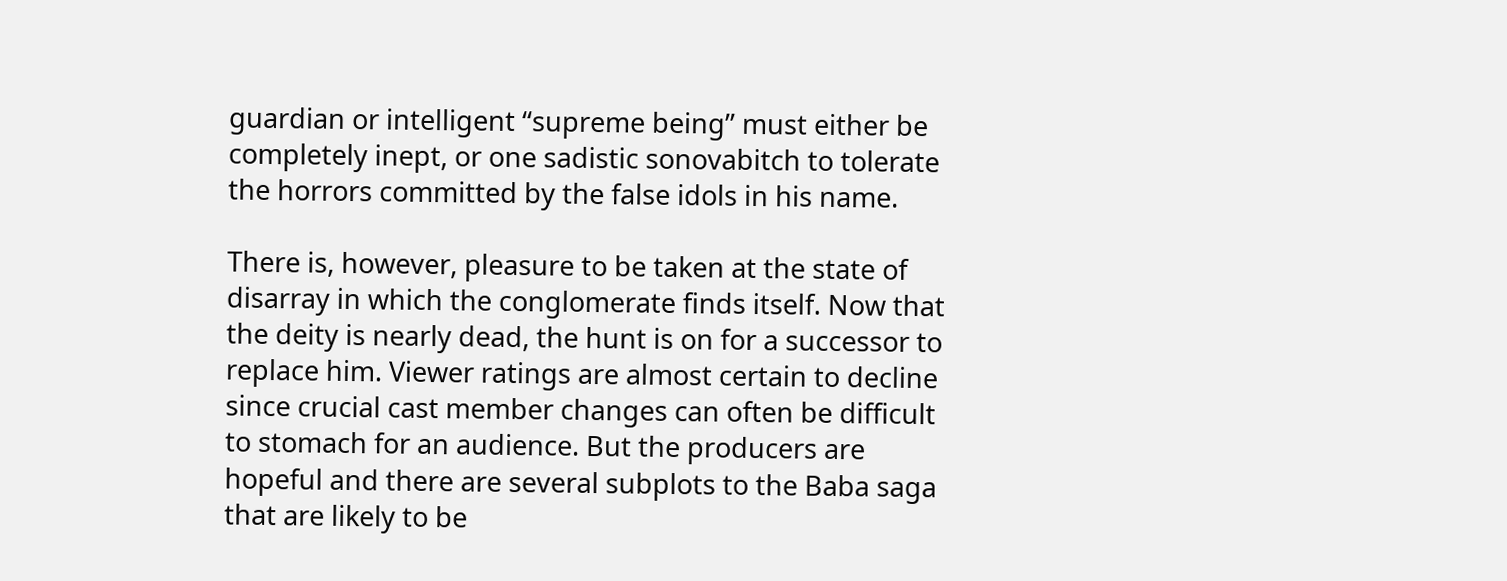guardian or intelligent “supreme being” must either be completely inept, or one sadistic sonovabitch to tolerate the horrors committed by the false idols in his name.

There is, however, pleasure to be taken at the state of disarray in which the conglomerate finds itself. Now that the deity is nearly dead, the hunt is on for a successor to replace him. Viewer ratings are almost certain to decline since crucial cast member changes can often be difficult to stomach for an audience. But the producers are hopeful and there are several subplots to the Baba saga that are likely to be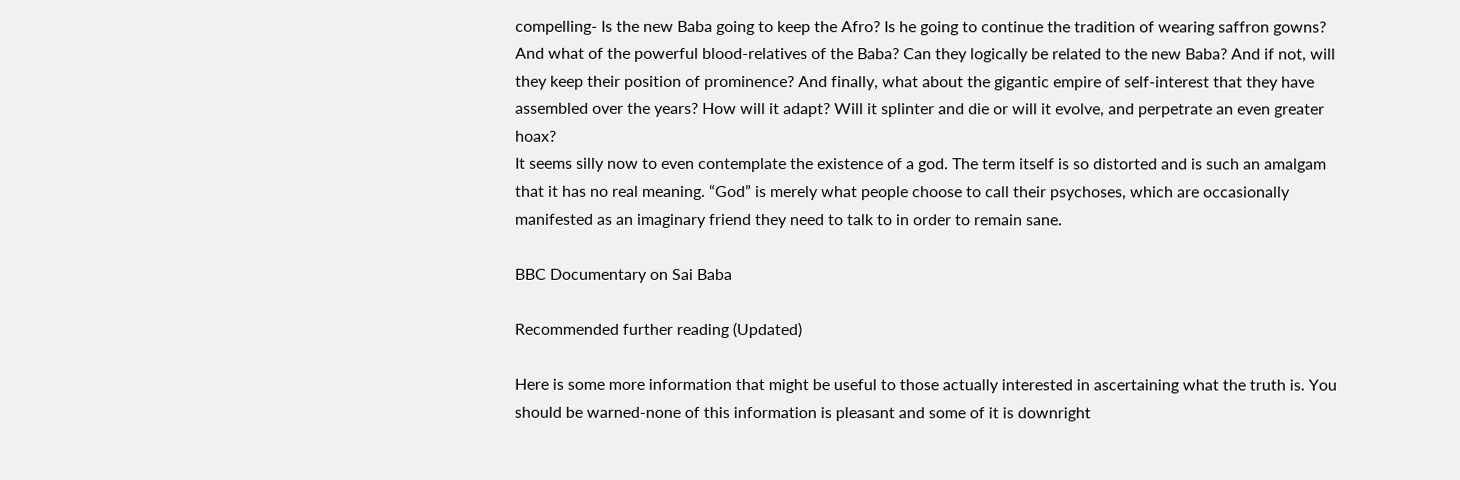compelling- Is the new Baba going to keep the Afro? Is he going to continue the tradition of wearing saffron gowns? And what of the powerful blood-relatives of the Baba? Can they logically be related to the new Baba? And if not, will they keep their position of prominence? And finally, what about the gigantic empire of self-interest that they have assembled over the years? How will it adapt? Will it splinter and die or will it evolve, and perpetrate an even greater hoax?
It seems silly now to even contemplate the existence of a god. The term itself is so distorted and is such an amalgam that it has no real meaning. “God” is merely what people choose to call their psychoses, which are occasionally manifested as an imaginary friend they need to talk to in order to remain sane.

BBC Documentary on Sai Baba

Recommended further reading (Updated)

Here is some more information that might be useful to those actually interested in ascertaining what the truth is. You should be warned-none of this information is pleasant and some of it is downright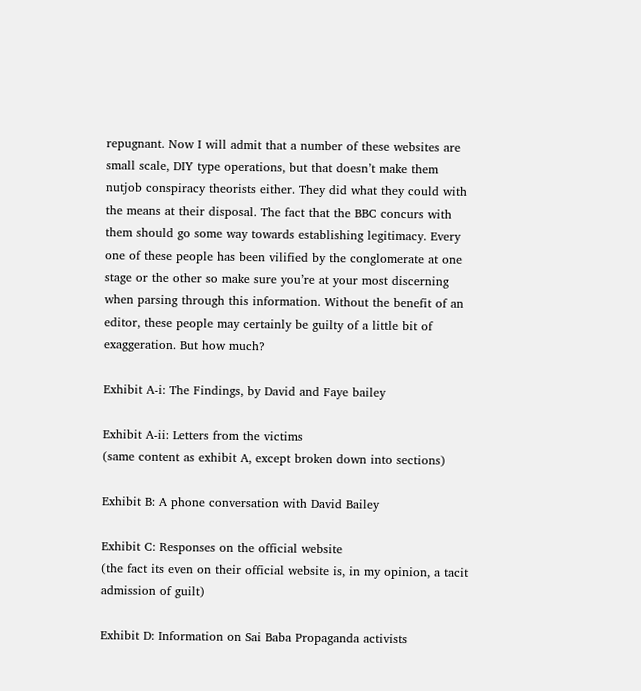repugnant. Now I will admit that a number of these websites are small scale, DIY type operations, but that doesn’t make them nutjob conspiracy theorists either. They did what they could with the means at their disposal. The fact that the BBC concurs with them should go some way towards establishing legitimacy. Every one of these people has been vilified by the conglomerate at one stage or the other so make sure you’re at your most discerning when parsing through this information. Without the benefit of an editor, these people may certainly be guilty of a little bit of exaggeration. But how much?

Exhibit A-i: The Findings, by David and Faye bailey

Exhibit A-ii: Letters from the victims
(same content as exhibit A, except broken down into sections)

Exhibit B: A phone conversation with David Bailey

Exhibit C: Responses on the official website
(the fact its even on their official website is, in my opinion, a tacit admission of guilt)

Exhibit D: Information on Sai Baba Propaganda activists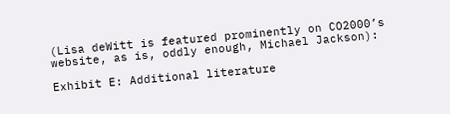(Lisa deWitt is featured prominently on CO2000’s website, as is, oddly enough, Michael Jackson):

Exhibit E: Additional literature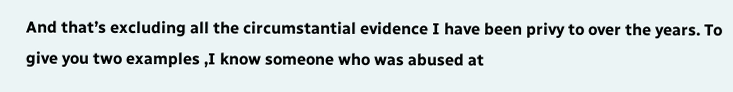And that’s excluding all the circumstantial evidence I have been privy to over the years. To give you two examples ,I know someone who was abused at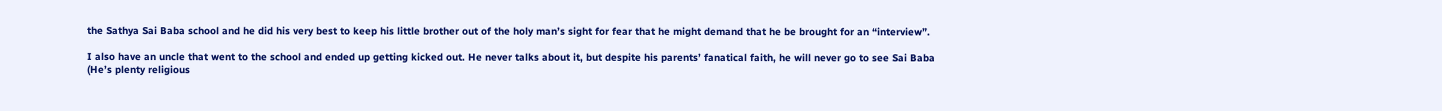the Sathya Sai Baba school and he did his very best to keep his little brother out of the holy man’s sight for fear that he might demand that he be brought for an “interview”.

I also have an uncle that went to the school and ended up getting kicked out. He never talks about it, but despite his parents’ fanatical faith, he will never go to see Sai Baba (He’s plenty religious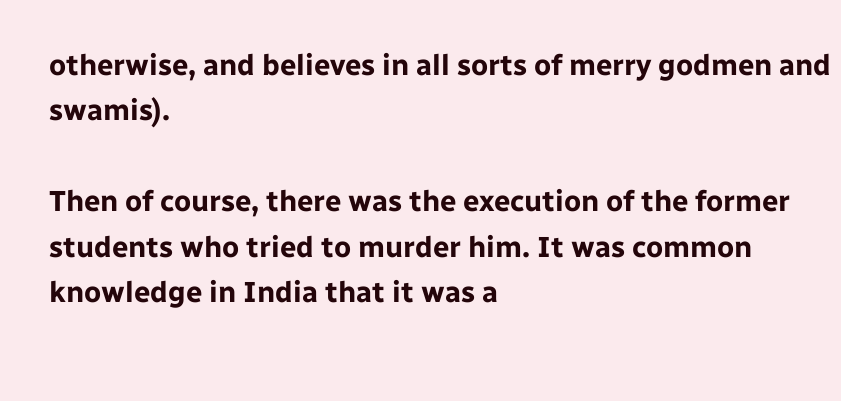otherwise, and believes in all sorts of merry godmen and swamis).

Then of course, there was the execution of the former students who tried to murder him. It was common knowledge in India that it was a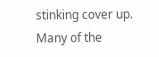stinking cover up. Many of the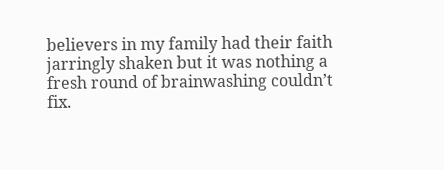believers in my family had their faith jarringly shaken but it was nothing a fresh round of brainwashing couldn’t fix.